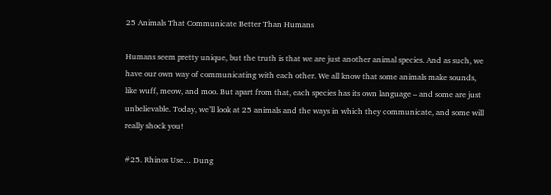25 Animals That Communicate Better Than Humans

Humans seem pretty unique, but the truth is that we are just another animal species. And as such, we have our own way of communicating with each other. We all know that some animals make sounds, like wuff, meow, and moo. But apart from that, each species has its own language – and some are just unbelievable. Today, we’ll look at 25 animals and the ways in which they communicate, and some will really shock you!

#25. Rhinos Use… Dung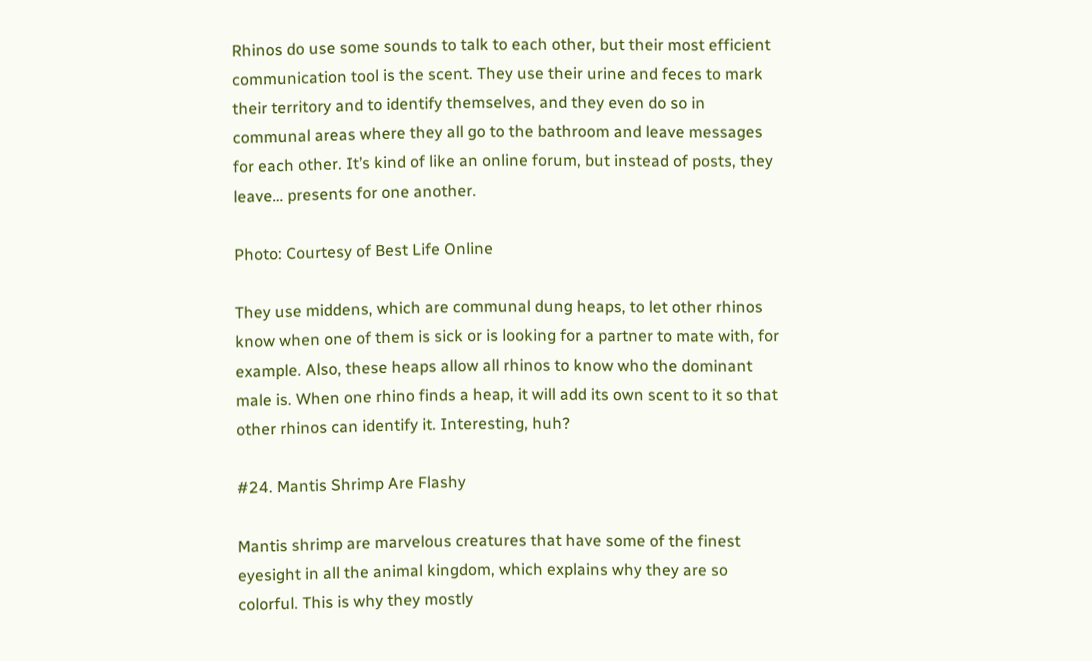Rhinos do use some sounds to talk to each other, but their most efficient communication tool is the scent. They use their urine and feces to mark their territory and to identify themselves, and they even do so in communal areas where they all go to the bathroom and leave messages for each other. It’s kind of like an online forum, but instead of posts, they leave… presents for one another.

Photo: Courtesy of Best Life Online

They use middens, which are communal dung heaps, to let other rhinos know when one of them is sick or is looking for a partner to mate with, for example. Also, these heaps allow all rhinos to know who the dominant male is. When one rhino finds a heap, it will add its own scent to it so that other rhinos can identify it. Interesting, huh?

#24. Mantis Shrimp Are Flashy

Mantis shrimp are marvelous creatures that have some of the finest eyesight in all the animal kingdom, which explains why they are so colorful. This is why they mostly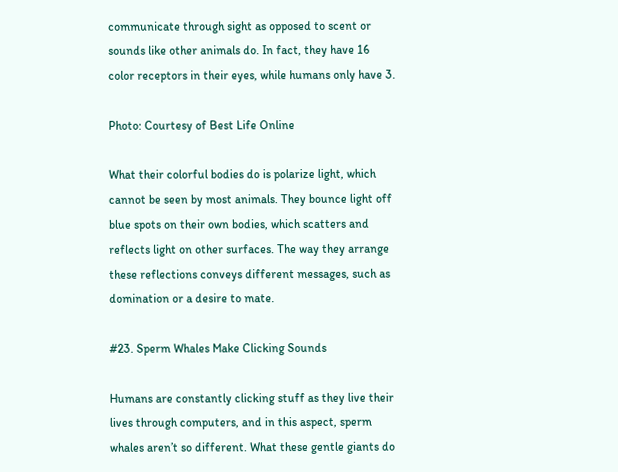communicate through sight as opposed to scent or sounds like other animals do. In fact, they have 16 color receptors in their eyes, while humans only have 3.

Photo: Courtesy of Best Life Online

What their colorful bodies do is polarize light, which cannot be seen by most animals. They bounce light off blue spots on their own bodies, which scatters and reflects light on other surfaces. The way they arrange these reflections conveys different messages, such as domination or a desire to mate.

#23. Sperm Whales Make Clicking Sounds

Humans are constantly clicking stuff as they live their lives through computers, and in this aspect, sperm whales aren’t so different. What these gentle giants do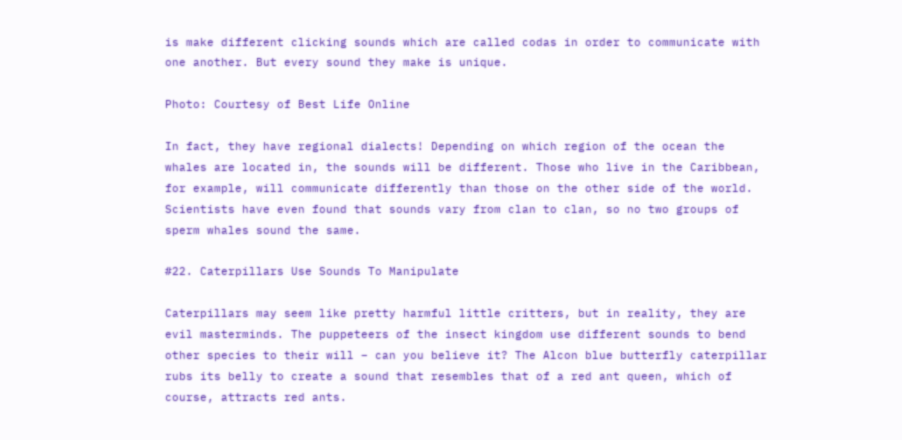is make different clicking sounds which are called codas in order to communicate with one another. But every sound they make is unique.

Photo: Courtesy of Best Life Online

In fact, they have regional dialects! Depending on which region of the ocean the whales are located in, the sounds will be different. Those who live in the Caribbean, for example, will communicate differently than those on the other side of the world. Scientists have even found that sounds vary from clan to clan, so no two groups of sperm whales sound the same.

#22. Caterpillars Use Sounds To Manipulate

Caterpillars may seem like pretty harmful little critters, but in reality, they are evil masterminds. The puppeteers of the insect kingdom use different sounds to bend other species to their will – can you believe it? The Alcon blue butterfly caterpillar rubs its belly to create a sound that resembles that of a red ant queen, which of course, attracts red ants.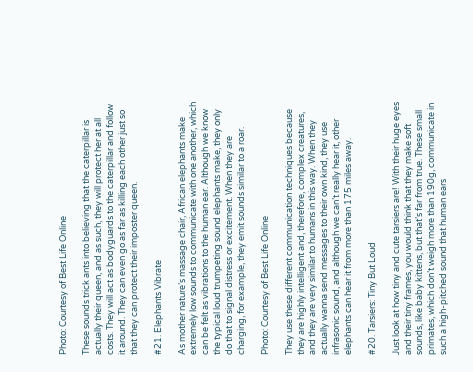Photo: Courtesy of Best Life Online

These sounds trick ants into believing that the caterpillar is actually their queen, and as such, they will protect her at all costs. They will act as bodyguards to the caterpillar and follow it around. They can even go as far as killing each other just so that they can protect their imposter queen.

#21. Elephants Vibrate

As mother nature’s massage chair, African elephants make extremely low sounds to communicate with one another, which can be felt as vibrations to the human ear. Although we know the typical loud trumpeting sound elephants make, they only do that to signal distress or excitement. When they are charging, for example, they emit sounds similar to a roar.

Photo: Courtesy of Best Life Online

They use these different communication techniques because they are highly intelligent and, therefore, complex creatures, and they are very similar to humans in this way. When they actually wanna send messages to their own kind, they use infrasonic sound, and although we can’t really hear it, other elephants can hear it from more than 175 miles away.

#20. Tarsiers: Tiny But Loud

Just look at how tiny and cute tarsiers are! With their huge eyes and their tiny frames, you would think that they make soft sounds, like baby kittens, but that’s far from true. These small primates, which don’t weigh more than 190g, communicate in such a high-pitched sound that human ears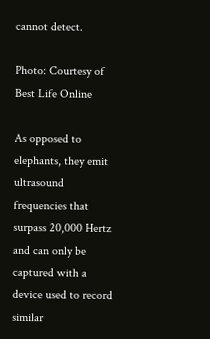cannot detect.

Photo: Courtesy of Best Life Online

As opposed to elephants, they emit ultrasound frequencies that surpass 20,000 Hertz and can only be captured with a device used to record similar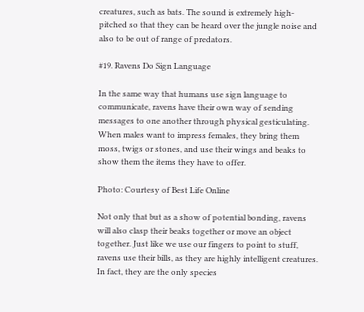creatures, such as bats. The sound is extremely high-pitched so that they can be heard over the jungle noise and also to be out of range of predators.

#19. Ravens Do Sign Language

In the same way that humans use sign language to communicate, ravens have their own way of sending messages to one another through physical gesticulating. When males want to impress females, they bring them moss, twigs or stones, and use their wings and beaks to show them the items they have to offer.

Photo: Courtesy of Best Life Online

Not only that but as a show of potential bonding, ravens will also clasp their beaks together or move an object together. Just like we use our fingers to point to stuff, ravens use their bills, as they are highly intelligent creatures. In fact, they are the only species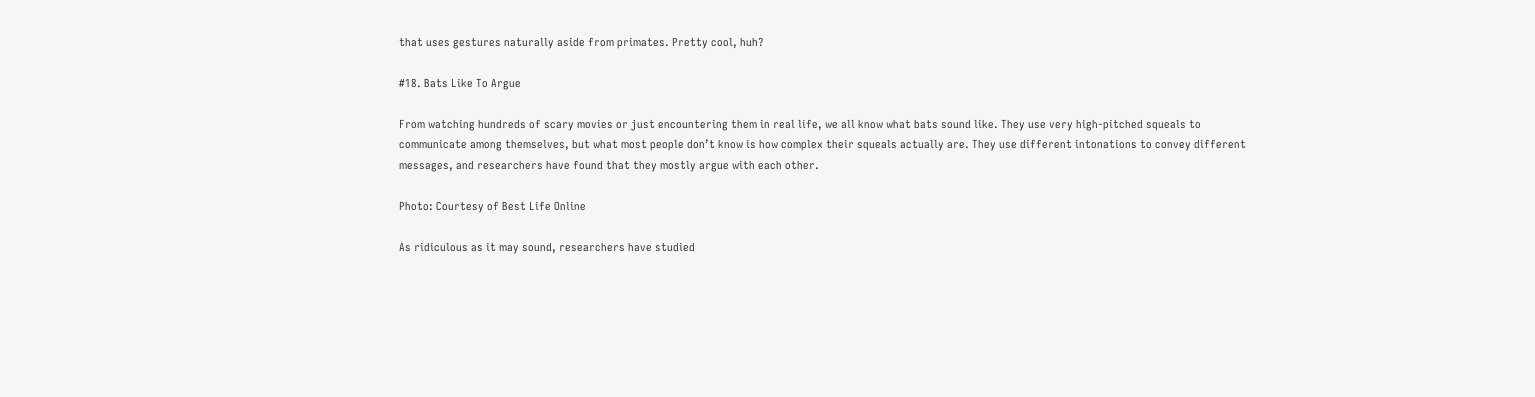that uses gestures naturally aside from primates. Pretty cool, huh?

#18. Bats Like To Argue

From watching hundreds of scary movies or just encountering them in real life, we all know what bats sound like. They use very high-pitched squeals to communicate among themselves, but what most people don’t know is how complex their squeals actually are. They use different intonations to convey different messages, and researchers have found that they mostly argue with each other.

Photo: Courtesy of Best Life Online

As ridiculous as it may sound, researchers have studied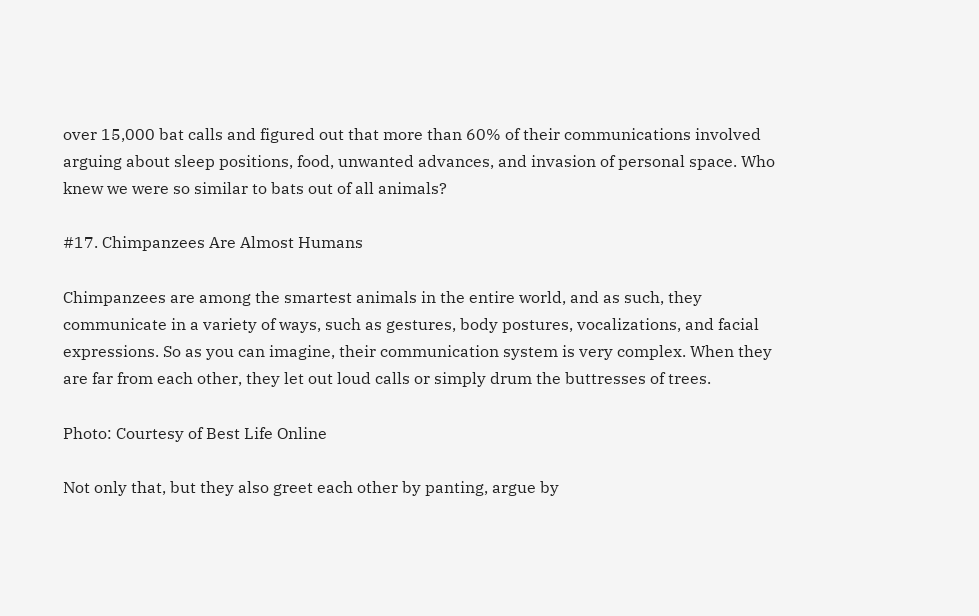over 15,000 bat calls and figured out that more than 60% of their communications involved arguing about sleep positions, food, unwanted advances, and invasion of personal space. Who knew we were so similar to bats out of all animals?

#17. Chimpanzees Are Almost Humans

Chimpanzees are among the smartest animals in the entire world, and as such, they communicate in a variety of ways, such as gestures, body postures, vocalizations, and facial expressions. So as you can imagine, their communication system is very complex. When they are far from each other, they let out loud calls or simply drum the buttresses of trees.

Photo: Courtesy of Best Life Online

Not only that, but they also greet each other by panting, argue by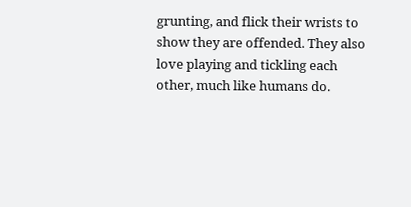grunting, and flick their wrists to show they are offended. They also love playing and tickling each other, much like humans do.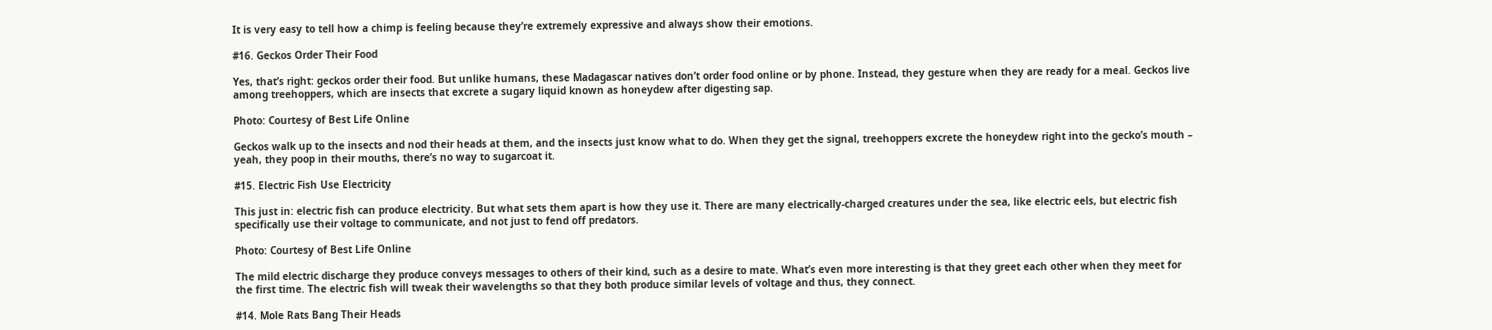It is very easy to tell how a chimp is feeling because they’re extremely expressive and always show their emotions.

#16. Geckos Order Their Food

Yes, that’s right: geckos order their food. But unlike humans, these Madagascar natives don’t order food online or by phone. Instead, they gesture when they are ready for a meal. Geckos live among treehoppers, which are insects that excrete a sugary liquid known as honeydew after digesting sap.

Photo: Courtesy of Best Life Online

Geckos walk up to the insects and nod their heads at them, and the insects just know what to do. When they get the signal, treehoppers excrete the honeydew right into the gecko’s mouth – yeah, they poop in their mouths, there’s no way to sugarcoat it.

#15. Electric Fish Use Electricity

This just in: electric fish can produce electricity. But what sets them apart is how they use it. There are many electrically-charged creatures under the sea, like electric eels, but electric fish specifically use their voltage to communicate, and not just to fend off predators.

Photo: Courtesy of Best Life Online

The mild electric discharge they produce conveys messages to others of their kind, such as a desire to mate. What’s even more interesting is that they greet each other when they meet for the first time. The electric fish will tweak their wavelengths so that they both produce similar levels of voltage and thus, they connect.

#14. Mole Rats Bang Their Heads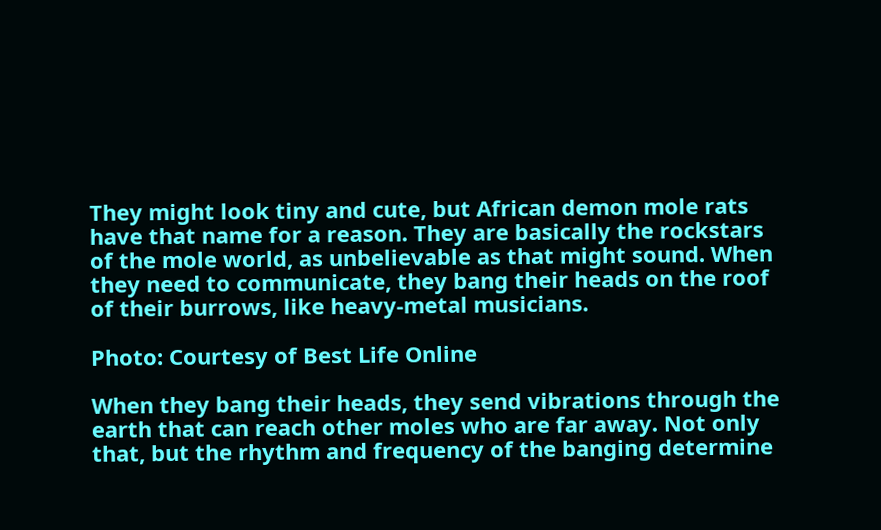They might look tiny and cute, but African demon mole rats have that name for a reason. They are basically the rockstars of the mole world, as unbelievable as that might sound. When they need to communicate, they bang their heads on the roof of their burrows, like heavy-metal musicians.

Photo: Courtesy of Best Life Online

When they bang their heads, they send vibrations through the earth that can reach other moles who are far away. Not only that, but the rhythm and frequency of the banging determine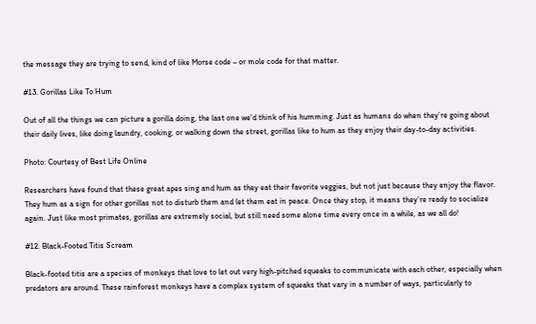the message they are trying to send, kind of like Morse code – or mole code for that matter.

#13. Gorillas Like To Hum

Out of all the things we can picture a gorilla doing, the last one we’d think of his humming. Just as humans do when they’re going about their daily lives, like doing laundry, cooking, or walking down the street, gorillas like to hum as they enjoy their day-to-day activities.

Photo: Courtesy of Best Life Online

Researchers have found that these great apes sing and hum as they eat their favorite veggies, but not just because they enjoy the flavor. They hum as a sign for other gorillas not to disturb them and let them eat in peace. Once they stop, it means they’re ready to socialize again. Just like most primates, gorillas are extremely social, but still need some alone time every once in a while, as we all do!

#12. Black-Footed Titis Scream

Black-footed titis are a species of monkeys that love to let out very high-pitched squeaks to communicate with each other, especially when predators are around. These rainforest monkeys have a complex system of squeaks that vary in a number of ways, particularly to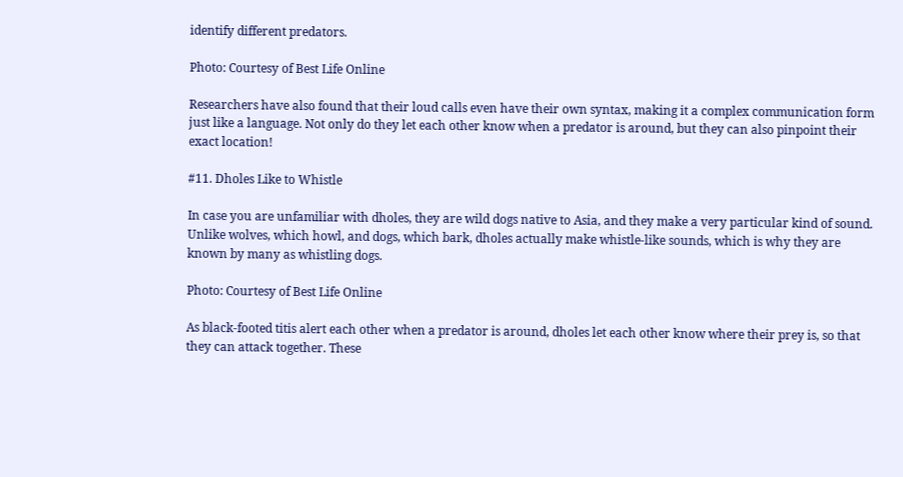identify different predators.

Photo: Courtesy of Best Life Online

Researchers have also found that their loud calls even have their own syntax, making it a complex communication form just like a language. Not only do they let each other know when a predator is around, but they can also pinpoint their exact location!

#11. Dholes Like to Whistle

In case you are unfamiliar with dholes, they are wild dogs native to Asia, and they make a very particular kind of sound. Unlike wolves, which howl, and dogs, which bark, dholes actually make whistle-like sounds, which is why they are known by many as whistling dogs.

Photo: Courtesy of Best Life Online

As black-footed titis alert each other when a predator is around, dholes let each other know where their prey is, so that they can attack together. These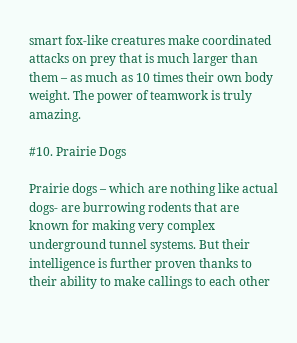smart fox-like creatures make coordinated attacks on prey that is much larger than them – as much as 10 times their own body weight. The power of teamwork is truly amazing.

#10. Prairie Dogs

Prairie dogs – which are nothing like actual dogs- are burrowing rodents that are known for making very complex underground tunnel systems. But their intelligence is further proven thanks to their ability to make callings to each other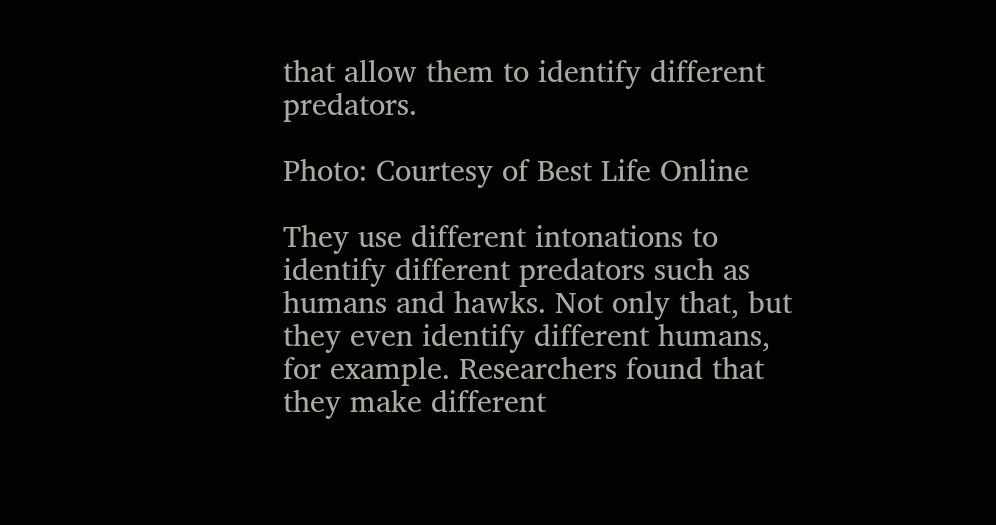that allow them to identify different predators.

Photo: Courtesy of Best Life Online

They use different intonations to identify different predators such as humans and hawks. Not only that, but they even identify different humans, for example. Researchers found that they make different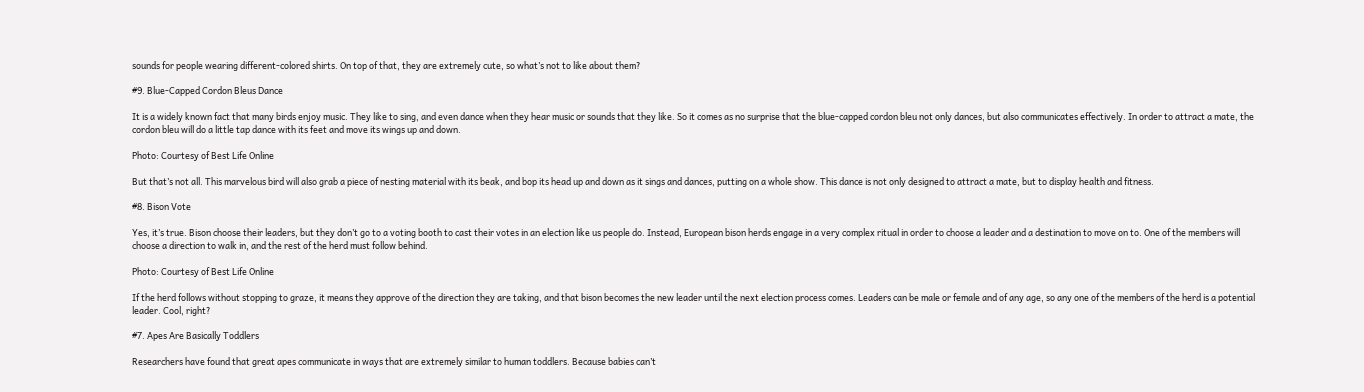sounds for people wearing different-colored shirts. On top of that, they are extremely cute, so what’s not to like about them?

#9. Blue-Capped Cordon Bleus Dance

It is a widely known fact that many birds enjoy music. They like to sing, and even dance when they hear music or sounds that they like. So it comes as no surprise that the blue-capped cordon bleu not only dances, but also communicates effectively. In order to attract a mate, the cordon bleu will do a little tap dance with its feet and move its wings up and down.

Photo: Courtesy of Best Life Online

But that’s not all. This marvelous bird will also grab a piece of nesting material with its beak, and bop its head up and down as it sings and dances, putting on a whole show. This dance is not only designed to attract a mate, but to display health and fitness.

#8. Bison Vote

Yes, it’s true. Bison choose their leaders, but they don’t go to a voting booth to cast their votes in an election like us people do. Instead, European bison herds engage in a very complex ritual in order to choose a leader and a destination to move on to. One of the members will choose a direction to walk in, and the rest of the herd must follow behind.

Photo: Courtesy of Best Life Online

If the herd follows without stopping to graze, it means they approve of the direction they are taking, and that bison becomes the new leader until the next election process comes. Leaders can be male or female and of any age, so any one of the members of the herd is a potential leader. Cool, right?

#7. Apes Are Basically Toddlers

Researchers have found that great apes communicate in ways that are extremely similar to human toddlers. Because babies can’t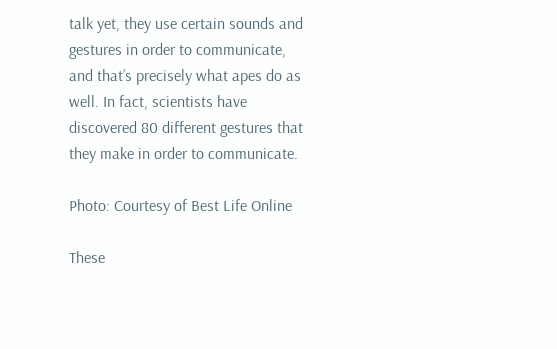talk yet, they use certain sounds and gestures in order to communicate, and that’s precisely what apes do as well. In fact, scientists have discovered 80 different gestures that they make in order to communicate.

Photo: Courtesy of Best Life Online

These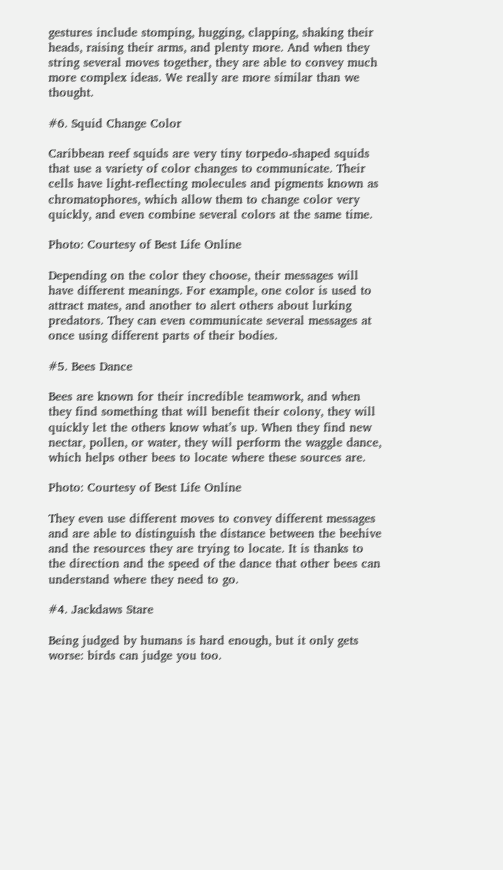gestures include stomping, hugging, clapping, shaking their heads, raising their arms, and plenty more. And when they string several moves together, they are able to convey much more complex ideas. We really are more similar than we thought.

#6. Squid Change Color

Caribbean reef squids are very tiny torpedo-shaped squids that use a variety of color changes to communicate. Their cells have light-reflecting molecules and pigments known as chromatophores, which allow them to change color very quickly, and even combine several colors at the same time.

Photo: Courtesy of Best Life Online

Depending on the color they choose, their messages will have different meanings. For example, one color is used to attract mates, and another to alert others about lurking predators. They can even communicate several messages at once using different parts of their bodies.

#5. Bees Dance

Bees are known for their incredible teamwork, and when they find something that will benefit their colony, they will quickly let the others know what’s up. When they find new nectar, pollen, or water, they will perform the waggle dance, which helps other bees to locate where these sources are.

Photo: Courtesy of Best Life Online

They even use different moves to convey different messages and are able to distinguish the distance between the beehive and the resources they are trying to locate. It is thanks to the direction and the speed of the dance that other bees can understand where they need to go.

#4. Jackdaws Stare

Being judged by humans is hard enough, but it only gets worse: birds can judge you too.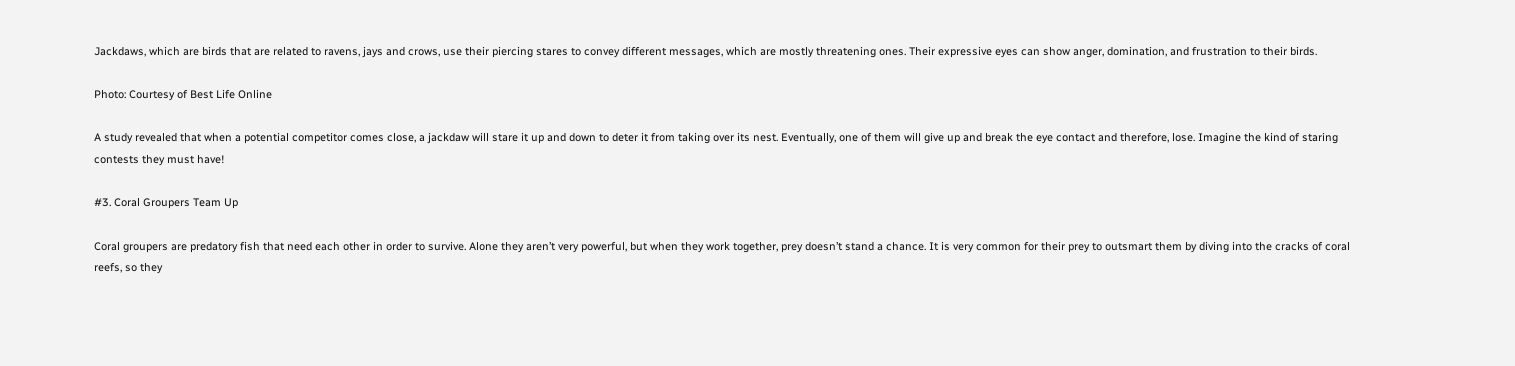Jackdaws, which are birds that are related to ravens, jays and crows, use their piercing stares to convey different messages, which are mostly threatening ones. Their expressive eyes can show anger, domination, and frustration to their birds.

Photo: Courtesy of Best Life Online

A study revealed that when a potential competitor comes close, a jackdaw will stare it up and down to deter it from taking over its nest. Eventually, one of them will give up and break the eye contact and therefore, lose. Imagine the kind of staring contests they must have!

#3. Coral Groupers Team Up

Coral groupers are predatory fish that need each other in order to survive. Alone they aren’t very powerful, but when they work together, prey doesn’t stand a chance. It is very common for their prey to outsmart them by diving into the cracks of coral reefs, so they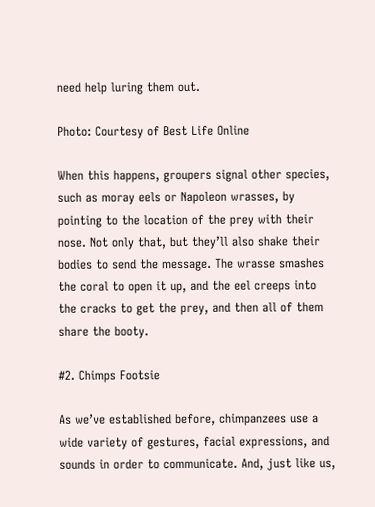need help luring them out.

Photo: Courtesy of Best Life Online

When this happens, groupers signal other species, such as moray eels or Napoleon wrasses, by pointing to the location of the prey with their nose. Not only that, but they’ll also shake their bodies to send the message. The wrasse smashes the coral to open it up, and the eel creeps into the cracks to get the prey, and then all of them share the booty.

#2. Chimps Footsie

As we’ve established before, chimpanzees use a wide variety of gestures, facial expressions, and sounds in order to communicate. And, just like us,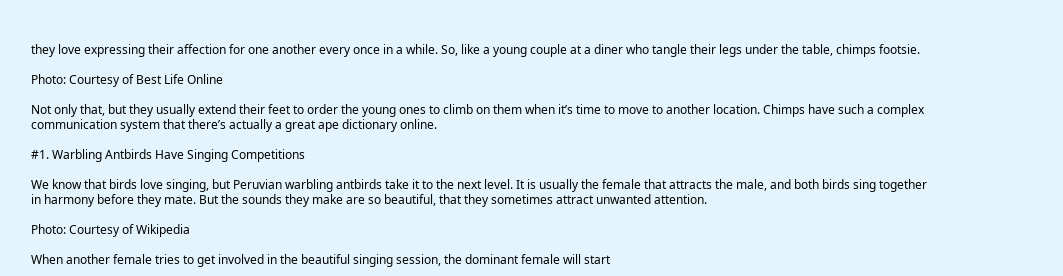they love expressing their affection for one another every once in a while. So, like a young couple at a diner who tangle their legs under the table, chimps footsie.

Photo: Courtesy of Best Life Online

Not only that, but they usually extend their feet to order the young ones to climb on them when it’s time to move to another location. Chimps have such a complex communication system that there’s actually a great ape dictionary online.

#1. Warbling Antbirds Have Singing Competitions

We know that birds love singing, but Peruvian warbling antbirds take it to the next level. It is usually the female that attracts the male, and both birds sing together in harmony before they mate. But the sounds they make are so beautiful, that they sometimes attract unwanted attention.

Photo: Courtesy of Wikipedia

When another female tries to get involved in the beautiful singing session, the dominant female will start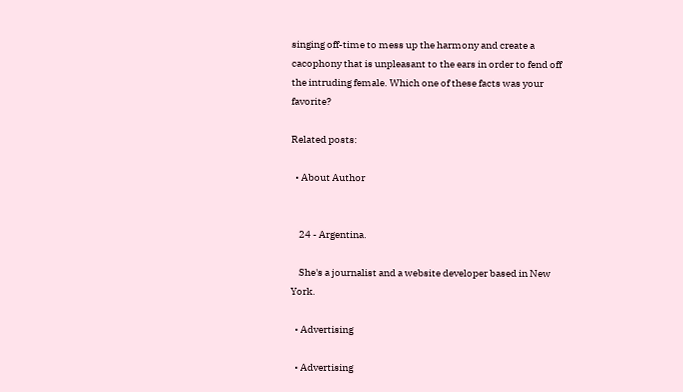singing off-time to mess up the harmony and create a cacophony that is unpleasant to the ears in order to fend off the intruding female. Which one of these facts was your favorite?

Related posts:

  • About Author


    24 - Argentina.

    She's a journalist and a website developer based in New York.

  • Advertising

  • Advertising